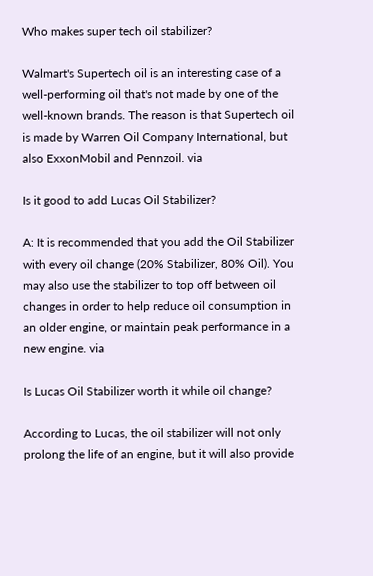Who makes super tech oil stabilizer?

Walmart's Supertech oil is an interesting case of a well-performing oil that's not made by one of the well-known brands. The reason is that Supertech oil is made by Warren Oil Company International, but also ExxonMobil and Pennzoil. via

Is it good to add Lucas Oil Stabilizer?

A: It is recommended that you add the Oil Stabilizer with every oil change (20% Stabilizer, 80% Oil). You may also use the stabilizer to top off between oil changes in order to help reduce oil consumption in an older engine, or maintain peak performance in a new engine. via

Is Lucas Oil Stabilizer worth it while oil change?

According to Lucas, the oil stabilizer will not only prolong the life of an engine, but it will also provide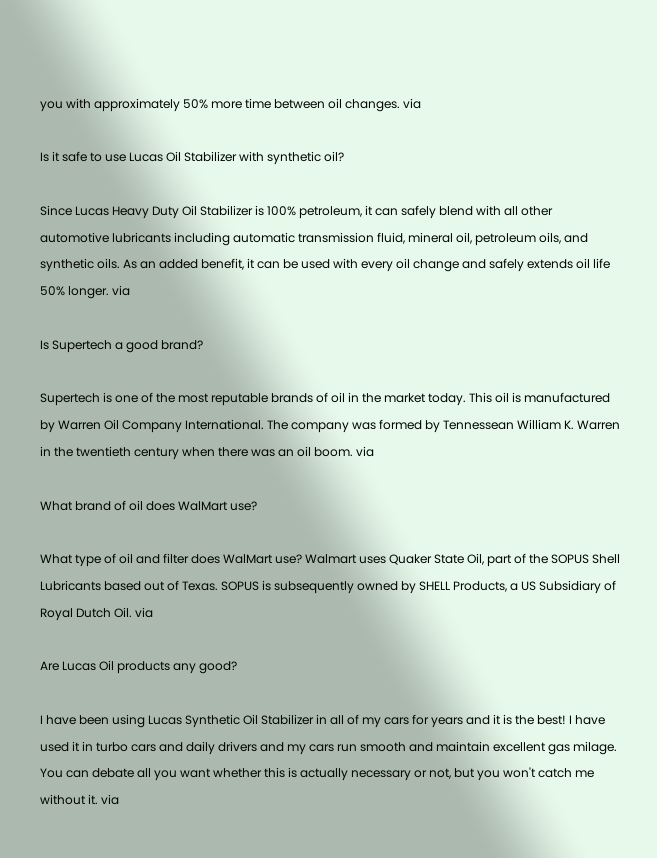you with approximately 50% more time between oil changes. via

Is it safe to use Lucas Oil Stabilizer with synthetic oil?

Since Lucas Heavy Duty Oil Stabilizer is 100% petroleum, it can safely blend with all other automotive lubricants including automatic transmission fluid, mineral oil, petroleum oils, and synthetic oils. As an added benefit, it can be used with every oil change and safely extends oil life 50% longer. via

Is Supertech a good brand?

Supertech is one of the most reputable brands of oil in the market today. This oil is manufactured by Warren Oil Company International. The company was formed by Tennessean William K. Warren in the twentieth century when there was an oil boom. via

What brand of oil does WalMart use?

What type of oil and filter does WalMart use? Walmart uses Quaker State Oil, part of the SOPUS Shell Lubricants based out of Texas. SOPUS is subsequently owned by SHELL Products, a US Subsidiary of Royal Dutch Oil. via

Are Lucas Oil products any good?

I have been using Lucas Synthetic Oil Stabilizer in all of my cars for years and it is the best! I have used it in turbo cars and daily drivers and my cars run smooth and maintain excellent gas milage. You can debate all you want whether this is actually necessary or not, but you won't catch me without it. via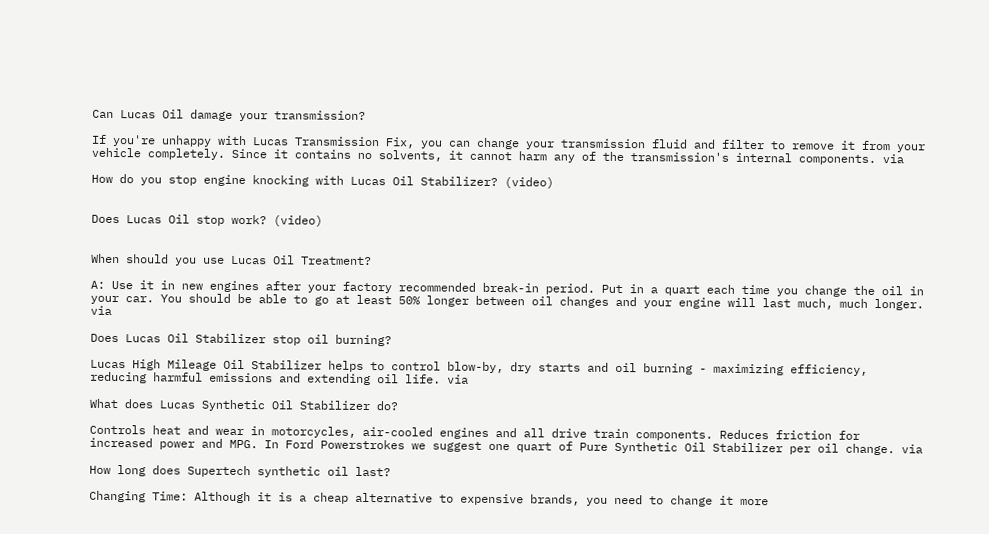Can Lucas Oil damage your transmission?

If you're unhappy with Lucas Transmission Fix, you can change your transmission fluid and filter to remove it from your vehicle completely. Since it contains no solvents, it cannot harm any of the transmission's internal components. via

How do you stop engine knocking with Lucas Oil Stabilizer? (video)


Does Lucas Oil stop work? (video)


When should you use Lucas Oil Treatment?

A: Use it in new engines after your factory recommended break-in period. Put in a quart each time you change the oil in your car. You should be able to go at least 50% longer between oil changes and your engine will last much, much longer. via

Does Lucas Oil Stabilizer stop oil burning?

Lucas High Mileage Oil Stabilizer helps to control blow-by, dry starts and oil burning - maximizing efficiency, reducing harmful emissions and extending oil life. via

What does Lucas Synthetic Oil Stabilizer do?

Controls heat and wear in motorcycles, air-cooled engines and all drive train components. Reduces friction for increased power and MPG. In Ford Powerstrokes we suggest one quart of Pure Synthetic Oil Stabilizer per oil change. via

How long does Supertech synthetic oil last?

Changing Time: Although it is a cheap alternative to expensive brands, you need to change it more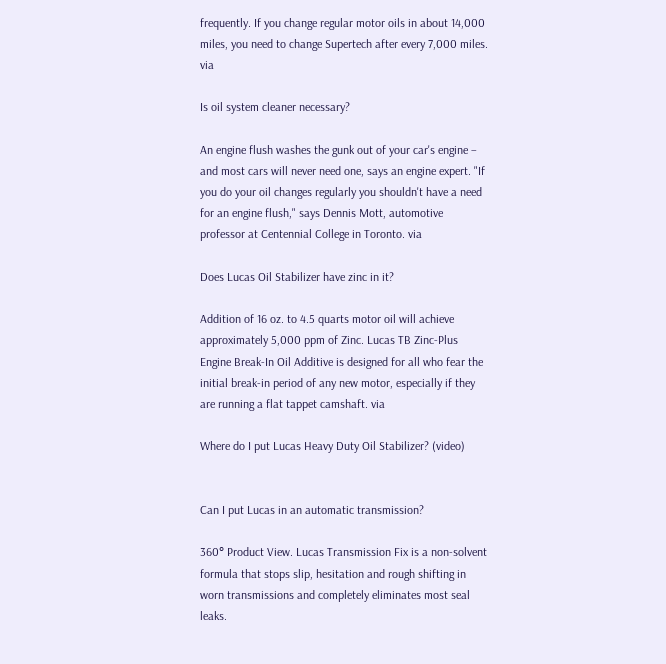frequently. If you change regular motor oils in about 14,000 miles, you need to change Supertech after every 7,000 miles. via

Is oil system cleaner necessary?

An engine flush washes the gunk out of your car's engine – and most cars will never need one, says an engine expert. "If you do your oil changes regularly you shouldn't have a need for an engine flush," says Dennis Mott, automotive professor at Centennial College in Toronto. via

Does Lucas Oil Stabilizer have zinc in it?

Addition of 16 oz. to 4.5 quarts motor oil will achieve approximately 5,000 ppm of Zinc. Lucas TB Zinc-Plus Engine Break-In Oil Additive is designed for all who fear the initial break-in period of any new motor, especially if they are running a flat tappet camshaft. via

Where do I put Lucas Heavy Duty Oil Stabilizer? (video)


Can I put Lucas in an automatic transmission?

360° Product View. Lucas Transmission Fix is a non-solvent formula that stops slip, hesitation and rough shifting in worn transmissions and completely eliminates most seal leaks.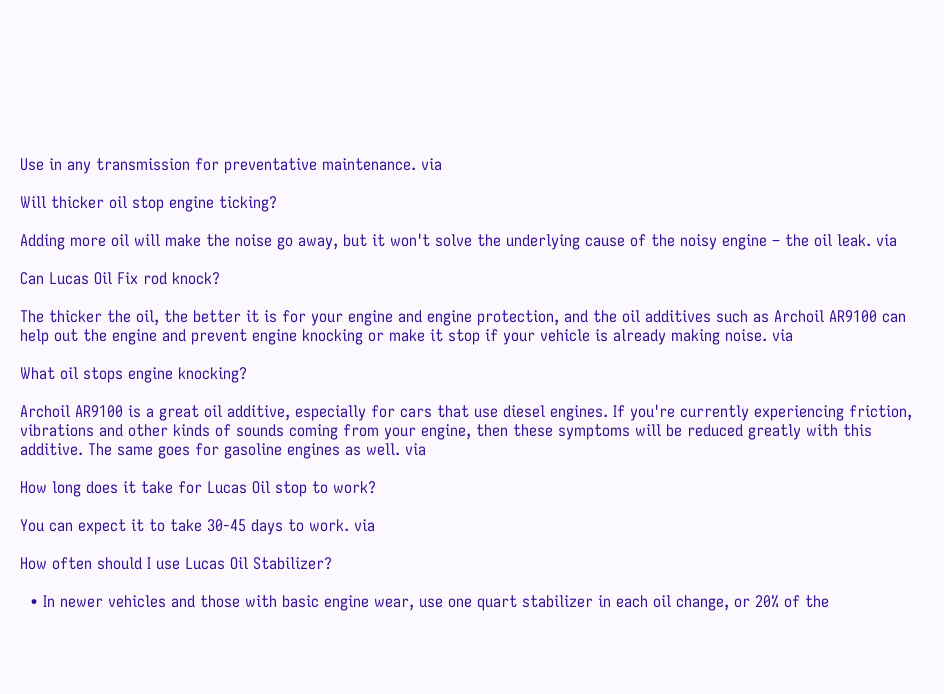Use in any transmission for preventative maintenance. via

Will thicker oil stop engine ticking?

Adding more oil will make the noise go away, but it won't solve the underlying cause of the noisy engine – the oil leak. via

Can Lucas Oil Fix rod knock?

The thicker the oil, the better it is for your engine and engine protection, and the oil additives such as Archoil AR9100 can help out the engine and prevent engine knocking or make it stop if your vehicle is already making noise. via

What oil stops engine knocking?

Archoil AR9100 is a great oil additive, especially for cars that use diesel engines. If you're currently experiencing friction, vibrations and other kinds of sounds coming from your engine, then these symptoms will be reduced greatly with this additive. The same goes for gasoline engines as well. via

How long does it take for Lucas Oil stop to work?

You can expect it to take 30-45 days to work. via

How often should I use Lucas Oil Stabilizer?

  • In newer vehicles and those with basic engine wear, use one quart stabilizer in each oil change, or 20% of the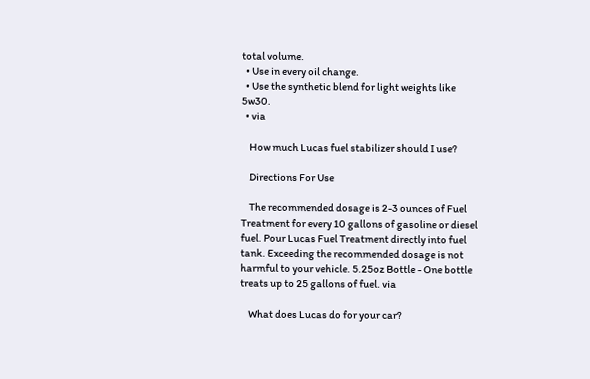total volume.
  • Use in every oil change.
  • Use the synthetic blend for light weights like 5w30.
  • via

    How much Lucas fuel stabilizer should I use?

    Directions For Use

    The recommended dosage is 2-3 ounces of Fuel Treatment for every 10 gallons of gasoline or diesel fuel. Pour Lucas Fuel Treatment directly into fuel tank. Exceeding the recommended dosage is not harmful to your vehicle. 5.25oz Bottle - One bottle treats up to 25 gallons of fuel. via

    What does Lucas do for your car?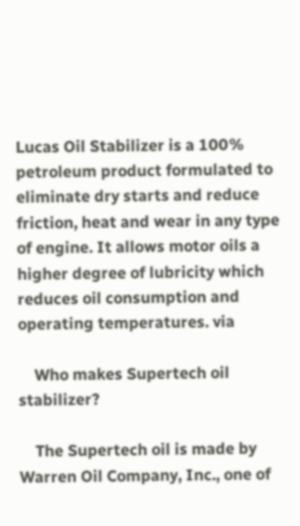Lucas Oil Stabilizer is a 100% petroleum product formulated to eliminate dry starts and reduce friction, heat and wear in any type of engine. It allows motor oils a higher degree of lubricity which reduces oil consumption and operating temperatures. via

    Who makes Supertech oil stabilizer?

    The Supertech oil is made by Warren Oil Company, Inc., one of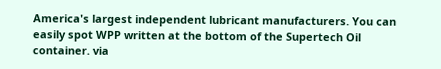America's largest independent lubricant manufacturers. You can easily spot WPP written at the bottom of the Supertech Oil container. via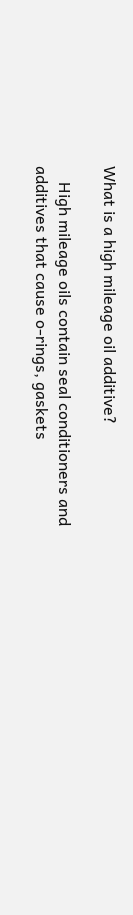What is a high mileage oil additive?

    High mileage oils contain seal conditioners and additives that cause o-rings, gaskets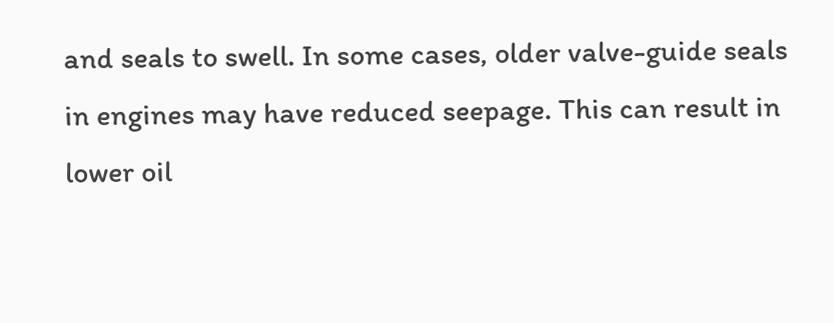and seals to swell. In some cases, older valve-guide seals in engines may have reduced seepage. This can result in lower oil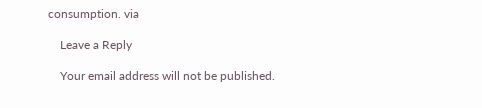consumption. via

    Leave a Reply

    Your email address will not be published.